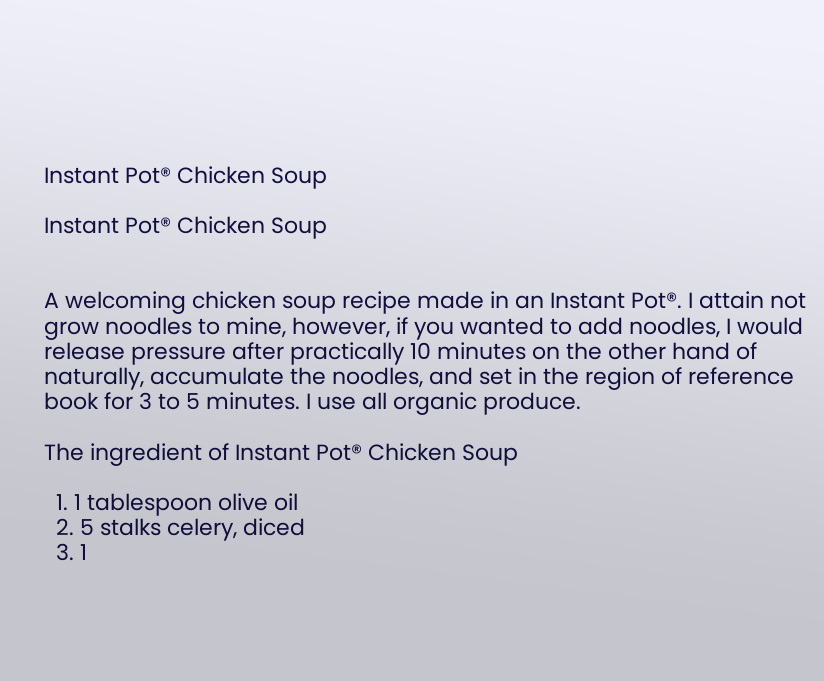Instant Pot® Chicken Soup

Instant Pot® Chicken Soup


A welcoming chicken soup recipe made in an Instant Pot®. I attain not grow noodles to mine, however, if you wanted to add noodles, I would release pressure after practically 10 minutes on the other hand of naturally, accumulate the noodles, and set in the region of reference book for 3 to 5 minutes. I use all organic produce.

The ingredient of Instant Pot® Chicken Soup

  1. 1 tablespoon olive oil
  2. 5 stalks celery, diced
  3. 1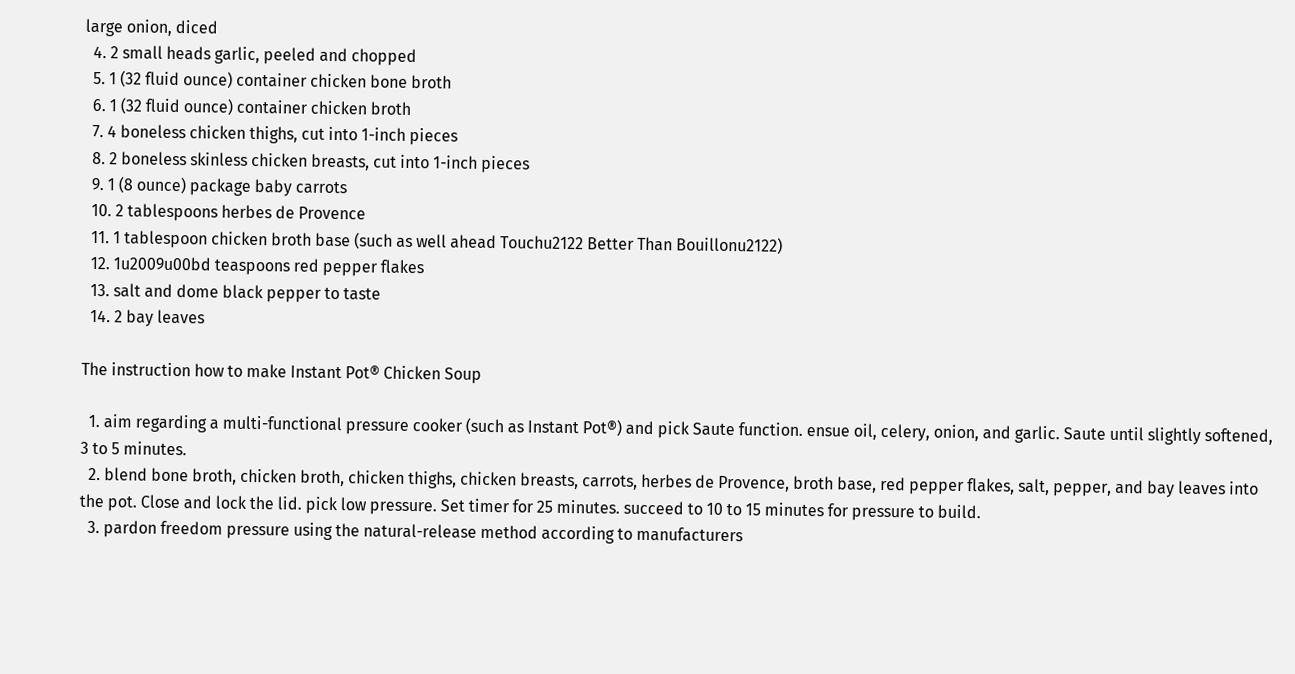large onion, diced
  4. 2 small heads garlic, peeled and chopped
  5. 1 (32 fluid ounce) container chicken bone broth
  6. 1 (32 fluid ounce) container chicken broth
  7. 4 boneless chicken thighs, cut into 1-inch pieces
  8. 2 boneless skinless chicken breasts, cut into 1-inch pieces
  9. 1 (8 ounce) package baby carrots
  10. 2 tablespoons herbes de Provence
  11. 1 tablespoon chicken broth base (such as well ahead Touchu2122 Better Than Bouillonu2122)
  12. 1u2009u00bd teaspoons red pepper flakes
  13. salt and dome black pepper to taste
  14. 2 bay leaves

The instruction how to make Instant Pot® Chicken Soup

  1. aim regarding a multi-functional pressure cooker (such as Instant Pot®) and pick Saute function. ensue oil, celery, onion, and garlic. Saute until slightly softened, 3 to 5 minutes.
  2. blend bone broth, chicken broth, chicken thighs, chicken breasts, carrots, herbes de Provence, broth base, red pepper flakes, salt, pepper, and bay leaves into the pot. Close and lock the lid. pick low pressure. Set timer for 25 minutes. succeed to 10 to 15 minutes for pressure to build.
  3. pardon freedom pressure using the natural-release method according to manufacturers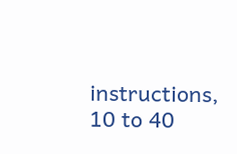instructions, 10 to 40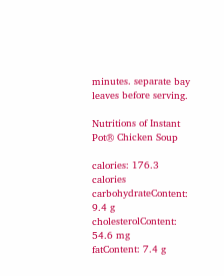minutes. separate bay leaves before serving.

Nutritions of Instant Pot® Chicken Soup

calories: 176.3 calories
carbohydrateContent: 9.4 g
cholesterolContent: 54.6 mg
fatContent: 7.4 g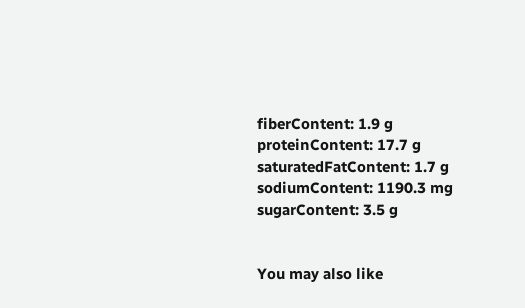fiberContent: 1.9 g
proteinContent: 17.7 g
saturatedFatContent: 1.7 g
sodiumContent: 1190.3 mg
sugarContent: 3.5 g


You may also like